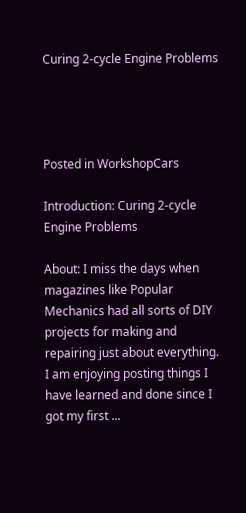Curing 2-cycle Engine Problems




Posted in WorkshopCars

Introduction: Curing 2-cycle Engine Problems

About: I miss the days when magazines like Popular Mechanics had all sorts of DIY projects for making and repairing just about everything. I am enjoying posting things I have learned and done since I got my first ...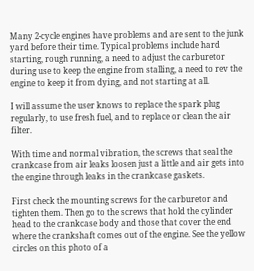Many 2-cycle engines have problems and are sent to the junk yard before their time. Typical problems include hard starting, rough running, a need to adjust the carburetor during use to keep the engine from stalling, a need to rev the engine to keep it from dying, and not starting at all.

I will assume the user knows to replace the spark plug regularly, to use fresh fuel, and to replace or clean the air filter.

With time and normal vibration, the screws that seal the crankcase from air leaks loosen just a little and air gets into the engine through leaks in the crankcase gaskets.

First check the mounting screws for the carburetor and tighten them. Then go to the screws that hold the cylinder head to the crankcase body and those that cover the end where the crankshaft comes out of the engine. See the yellow circles on this photo of a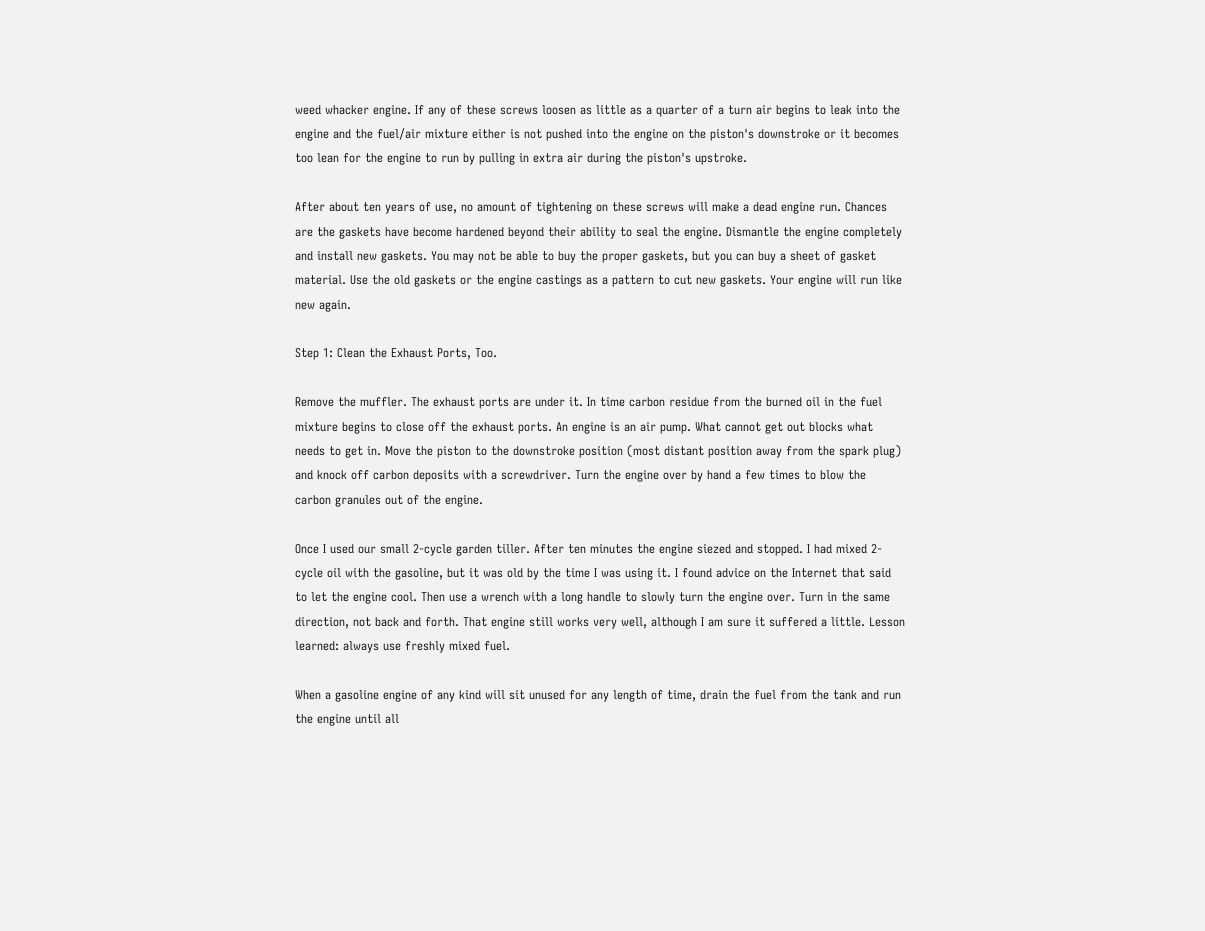weed whacker engine. If any of these screws loosen as little as a quarter of a turn air begins to leak into the engine and the fuel/air mixture either is not pushed into the engine on the piston's downstroke or it becomes too lean for the engine to run by pulling in extra air during the piston's upstroke.

After about ten years of use, no amount of tightening on these screws will make a dead engine run. Chances are the gaskets have become hardened beyond their ability to seal the engine. Dismantle the engine completely and install new gaskets. You may not be able to buy the proper gaskets, but you can buy a sheet of gasket material. Use the old gaskets or the engine castings as a pattern to cut new gaskets. Your engine will run like new again.

Step 1: Clean the Exhaust Ports, Too.

Remove the muffler. The exhaust ports are under it. In time carbon residue from the burned oil in the fuel mixture begins to close off the exhaust ports. An engine is an air pump. What cannot get out blocks what needs to get in. Move the piston to the downstroke position (most distant position away from the spark plug) and knock off carbon deposits with a screwdriver. Turn the engine over by hand a few times to blow the carbon granules out of the engine.

Once I used our small 2-cycle garden tiller. After ten minutes the engine siezed and stopped. I had mixed 2-cycle oil with the gasoline, but it was old by the time I was using it. I found advice on the Internet that said to let the engine cool. Then use a wrench with a long handle to slowly turn the engine over. Turn in the same direction, not back and forth. That engine still works very well, although I am sure it suffered a little. Lesson learned: always use freshly mixed fuel.

When a gasoline engine of any kind will sit unused for any length of time, drain the fuel from the tank and run the engine until all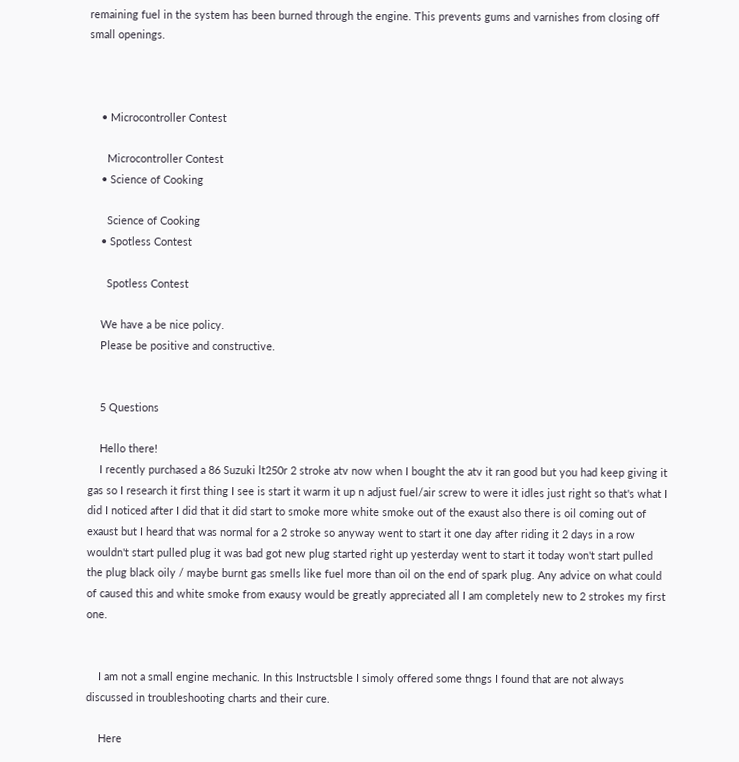remaining fuel in the system has been burned through the engine. This prevents gums and varnishes from closing off small openings.



    • Microcontroller Contest

      Microcontroller Contest
    • Science of Cooking

      Science of Cooking
    • Spotless Contest

      Spotless Contest

    We have a be nice policy.
    Please be positive and constructive.


    5 Questions

    Hello there!
    I recently purchased a 86 Suzuki lt250r 2 stroke atv now when I bought the atv it ran good but you had keep giving it gas so I research it first thing I see is start it warm it up n adjust fuel/air screw to were it idles just right so that's what I did I noticed after I did that it did start to smoke more white smoke out of the exaust also there is oil coming out of exaust but I heard that was normal for a 2 stroke so anyway went to start it one day after riding it 2 days in a row wouldn't start pulled plug it was bad got new plug started right up yesterday went to start it today won't start pulled the plug black oily / maybe burnt gas smells like fuel more than oil on the end of spark plug. Any advice on what could of caused this and white smoke from exausy would be greatly appreciated all I am completely new to 2 strokes my first one.


    I am not a small engine mechanic. In this Instructsble I simoly offered some thngs I found that are not always discussed in troubleshooting charts and their cure.

    Here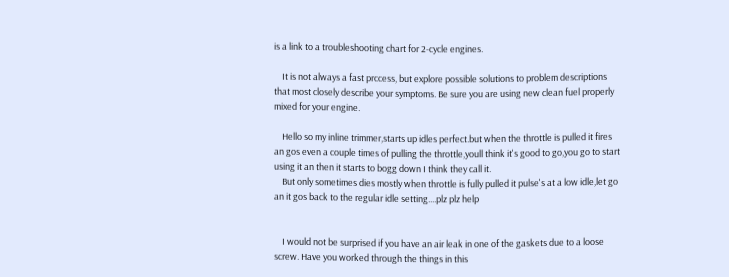is a link to a troubleshooting chart for 2-cycle engines.

    It is not always a fast prccess, but explore possible solutions to problem descriptions that most closely describe your symptoms. Be sure you are using new clean fuel properly mixed for your engine.

    Hello so my inline trimmer,starts up idles perfect.but when the throttle is pulled it fires an gos even a couple times of pulling the throttle,youll think it's good to go,you go to start using it an then it starts to bogg down I think they call it.
    But only sometimes dies mostly when throttle is fully pulled it pulse's at a low idle,let go an it gos back to the regular idle setting....plz plz help


    I would not be surprised if you have an air leak in one of the gaskets due to a loose screw. Have you worked through the things in this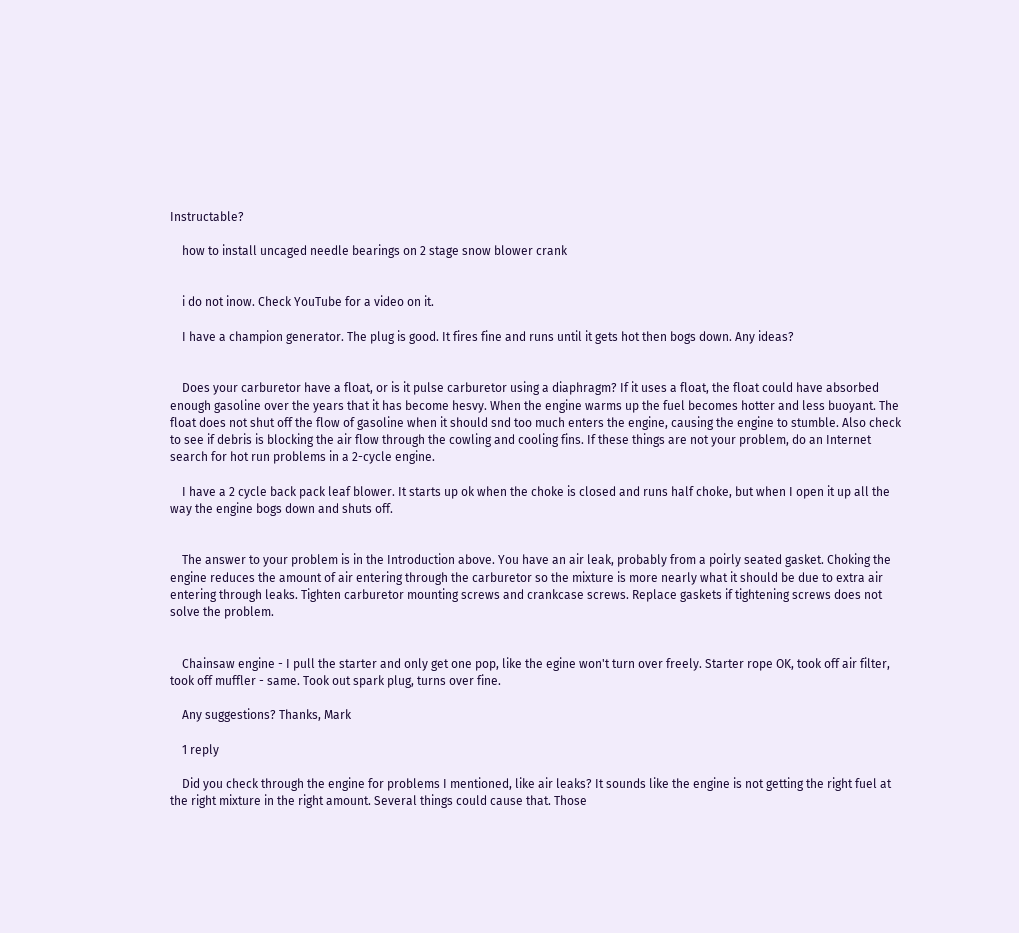Instructable?

    how to install uncaged needle bearings on 2 stage snow blower crank


    i do not inow. Check YouTube for a video on it.

    I have a champion generator. The plug is good. It fires fine and runs until it gets hot then bogs down. Any ideas?


    Does your carburetor have a float, or is it pulse carburetor using a diaphragm? If it uses a float, the float could have absorbed enough gasoline over the years that it has become hesvy. When the engine warms up the fuel becomes hotter and less buoyant. The float does not shut off the flow of gasoline when it should snd too much enters the engine, causing the engine to stumble. Also check to see if debris is blocking the air flow through the cowling and cooling fins. If these things are not your problem, do an Internet search for hot run problems in a 2-cycle engine.

    I have a 2 cycle back pack leaf blower. It starts up ok when the choke is closed and runs half choke, but when I open it up all the way the engine bogs down and shuts off.


    The answer to your problem is in the Introduction above. You have an air leak, probably from a poirly seated gasket. Choking the engine reduces the amount of air entering through the carburetor so the mixture is more nearly what it should be due to extra air entering through leaks. Tighten carburetor mounting screws and crankcase screws. Replace gaskets if tightening screws does not solve the problem.


    Chainsaw engine - I pull the starter and only get one pop, like the egine won't turn over freely. Starter rope OK, took off air filter, took off muffler - same. Took out spark plug, turns over fine.

    Any suggestions? Thanks, Mark

    1 reply

    Did you check through the engine for problems I mentioned, like air leaks? It sounds like the engine is not getting the right fuel at the right mixture in the right amount. Several things could cause that. Those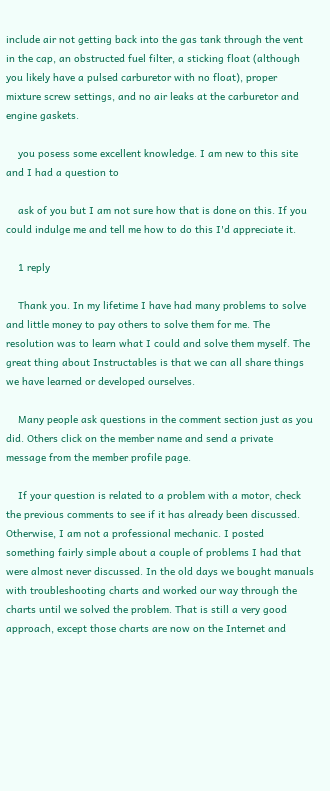include air not getting back into the gas tank through the vent in the cap, an obstructed fuel filter, a sticking float (although you likely have a pulsed carburetor with no float), proper mixture screw settings, and no air leaks at the carburetor and engine gaskets.

    you posess some excellent knowledge. I am new to this site and I had a question to

    ask of you but I am not sure how that is done on this. If you could indulge me and tell me how to do this I'd appreciate it.

    1 reply

    Thank you. In my lifetime I have had many problems to solve and little money to pay others to solve them for me. The resolution was to learn what I could and solve them myself. The great thing about Instructables is that we can all share things we have learned or developed ourselves.

    Many people ask questions in the comment section just as you did. Others click on the member name and send a private message from the member profile page.

    If your question is related to a problem with a motor, check the previous comments to see if it has already been discussed. Otherwise, I am not a professional mechanic. I posted something fairly simple about a couple of problems I had that were almost never discussed. In the old days we bought manuals with troubleshooting charts and worked our way through the charts until we solved the problem. That is still a very good approach, except those charts are now on the Internet and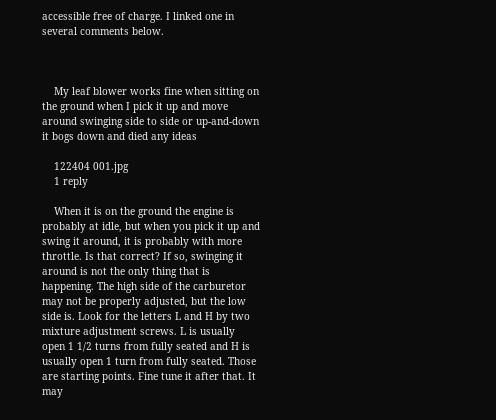accessible free of charge. I linked one in several comments below.



    My leaf blower works fine when sitting on the ground when I pick it up and move around swinging side to side or up-and-down it bogs down and died any ideas

    122404 001.jpg
    1 reply

    When it is on the ground the engine is probably at idle, but when you pick it up and swing it around, it is probably with more throttle. Is that correct? If so, swinging it around is not the only thing that is happening. The high side of the carburetor may not be properly adjusted, but the low side is. Look for the letters L and H by two mixture adjustment screws. L is usually open 1 1/2 turns from fully seated and H is usually open 1 turn from fully seated. Those are starting points. Fine tune it after that. It may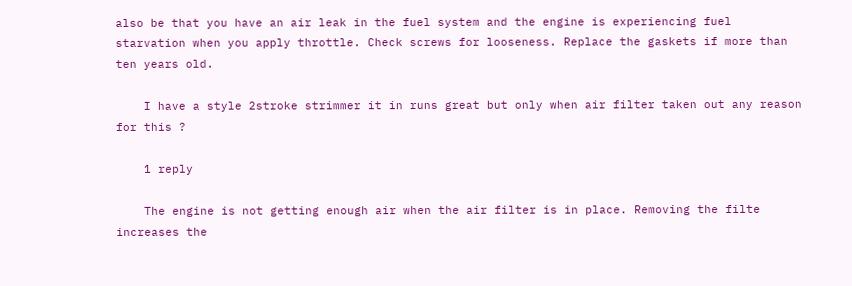also be that you have an air leak in the fuel system and the engine is experiencing fuel starvation when you apply throttle. Check screws for looseness. Replace the gaskets if more than ten years old.

    I have a style 2stroke strimmer it in runs great but only when air filter taken out any reason for this ?

    1 reply

    The engine is not getting enough air when the air filter is in place. Removing the filte increases the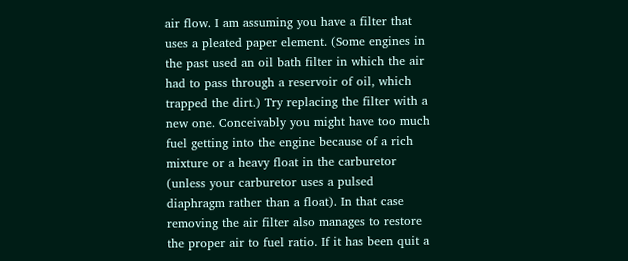air flow. I am assuming you have a filter that uses a pleated paper element. (Some engines in the past used an oil bath filter in which the air had to pass through a reservoir of oil, which trapped the dirt.) Try replacing the filter with a new one. Conceivably you might have too much fuel getting into the engine because of a rich mixture or a heavy float in the carburetor (unless your carburetor uses a pulsed diaphragm rather than a float). In that case removing the air filter also manages to restore the proper air to fuel ratio. If it has been quit a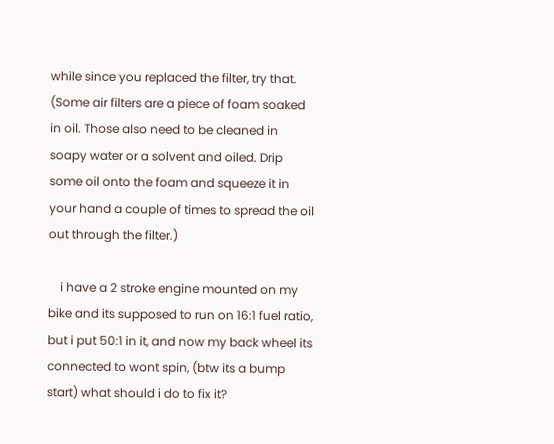while since you replaced the filter, try that. (Some air filters are a piece of foam soaked in oil. Those also need to be cleaned in soapy water or a solvent and oiled. Drip some oil onto the foam and squeeze it in your hand a couple of times to spread the oil out through the filter.)

    i have a 2 stroke engine mounted on my bike and its supposed to run on 16:1 fuel ratio, but i put 50:1 in it, and now my back wheel its connected to wont spin, (btw its a bump start) what should i do to fix it?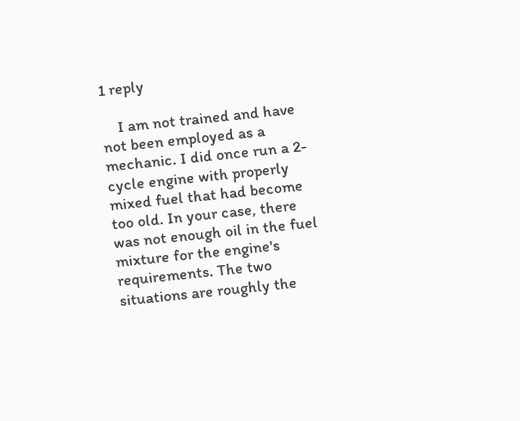1 reply

    I am not trained and have not been employed as a mechanic. I did once run a 2-cycle engine with properly mixed fuel that had become too old. In your case, there was not enough oil in the fuel mixture for the engine's requirements. The two situations are roughly the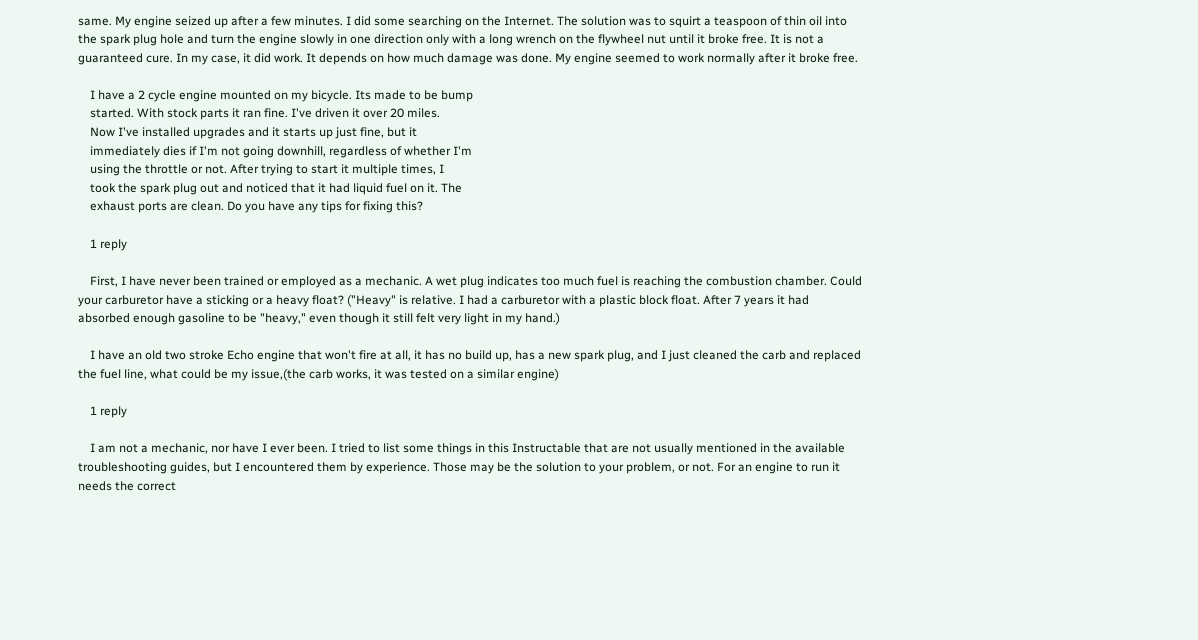same. My engine seized up after a few minutes. I did some searching on the Internet. The solution was to squirt a teaspoon of thin oil into the spark plug hole and turn the engine slowly in one direction only with a long wrench on the flywheel nut until it broke free. It is not a guaranteed cure. In my case, it did work. It depends on how much damage was done. My engine seemed to work normally after it broke free.

    I have a 2 cycle engine mounted on my bicycle. Its made to be bump
    started. With stock parts it ran fine. I've driven it over 20 miles.
    Now I've installed upgrades and it starts up just fine, but it
    immediately dies if I'm not going downhill, regardless of whether I'm
    using the throttle or not. After trying to start it multiple times, I
    took the spark plug out and noticed that it had liquid fuel on it. The
    exhaust ports are clean. Do you have any tips for fixing this?

    1 reply

    First, I have never been trained or employed as a mechanic. A wet plug indicates too much fuel is reaching the combustion chamber. Could your carburetor have a sticking or a heavy float? ("Heavy" is relative. I had a carburetor with a plastic block float. After 7 years it had absorbed enough gasoline to be "heavy," even though it still felt very light in my hand.)

    I have an old two stroke Echo engine that won't fire at all, it has no build up, has a new spark plug, and I just cleaned the carb and replaced the fuel line, what could be my issue,(the carb works, it was tested on a similar engine)

    1 reply

    I am not a mechanic, nor have I ever been. I tried to list some things in this Instructable that are not usually mentioned in the available troubleshooting guides, but I encountered them by experience. Those may be the solution to your problem, or not. For an engine to run it needs the correct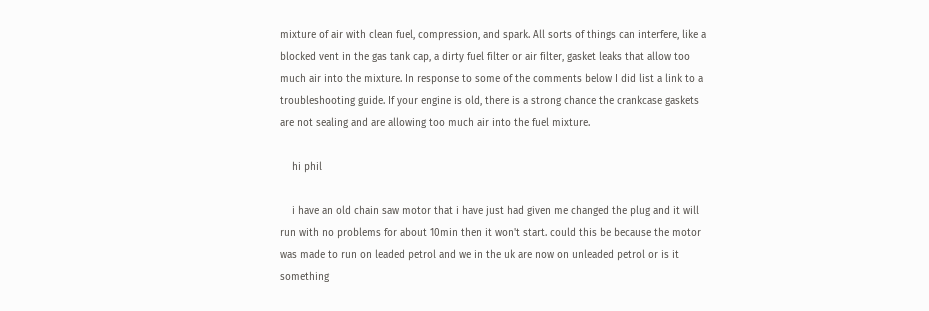mixture of air with clean fuel, compression, and spark. All sorts of things can interfere, like a blocked vent in the gas tank cap, a dirty fuel filter or air filter, gasket leaks that allow too much air into the mixture. In response to some of the comments below I did list a link to a troubleshooting guide. If your engine is old, there is a strong chance the crankcase gaskets are not sealing and are allowing too much air into the fuel mixture.

    hi phil

    i have an old chain saw motor that i have just had given me changed the plug and it will run with no problems for about 10min then it won't start. could this be because the motor was made to run on leaded petrol and we in the uk are now on unleaded petrol or is it something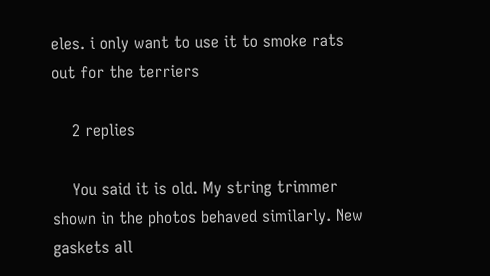eles. i only want to use it to smoke rats out for the terriers

    2 replies

    You said it is old. My string trimmer shown in the photos behaved similarly. New gaskets all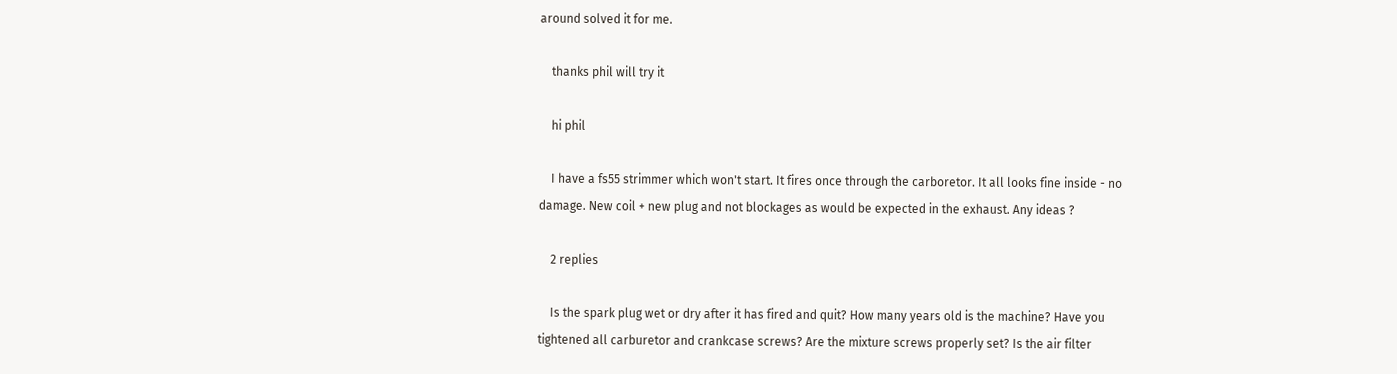around solved it for me.

    thanks phil will try it

    hi phil

    I have a fs55 strimmer which won't start. It fires once through the carboretor. It all looks fine inside - no damage. New coil + new plug and not blockages as would be expected in the exhaust. Any ideas ?

    2 replies

    Is the spark plug wet or dry after it has fired and quit? How many years old is the machine? Have you tightened all carburetor and crankcase screws? Are the mixture screws properly set? Is the air filter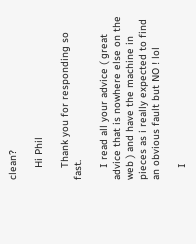clean?

    Hi Phil

    Thank you for responding so fast.

    I read all your advice ( great advice that is nowhere else on the web ) and have the machine in pieces as i really expected to find an obvious fault but NO ! lol

    I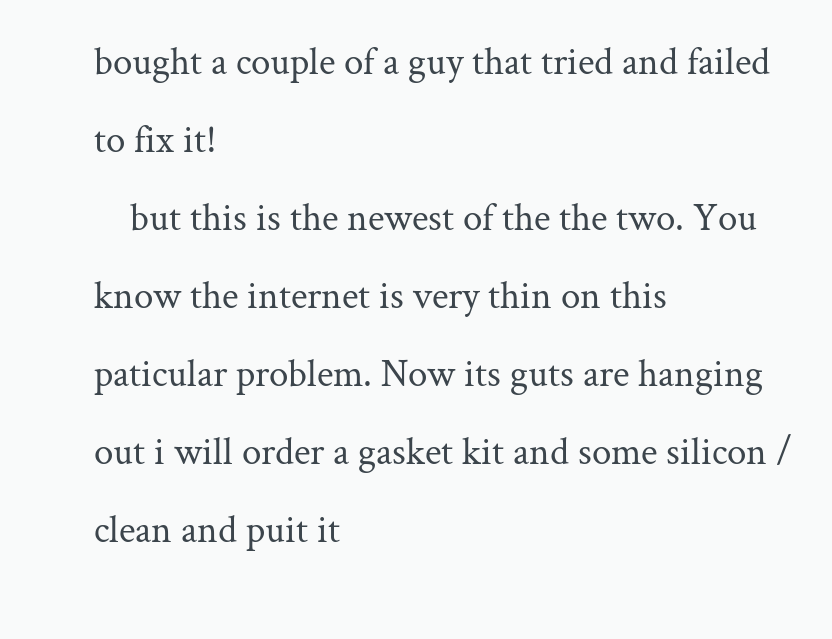bought a couple of a guy that tried and failed to fix it!
    but this is the newest of the the two. You know the internet is very thin on this paticular problem. Now its guts are hanging out i will order a gasket kit and some silicon / clean and puit it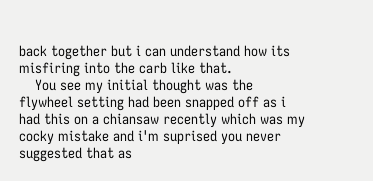back together but i can understand how its misfiring into the carb like that.
    You see my initial thought was the flywheel setting had been snapped off as i had this on a chiansaw recently which was my cocky mistake and i'm suprised you never suggested that as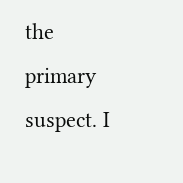the primary suspect. I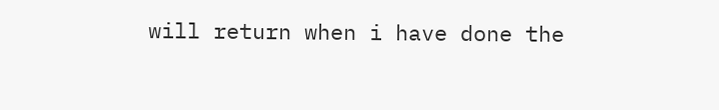will return when i have done the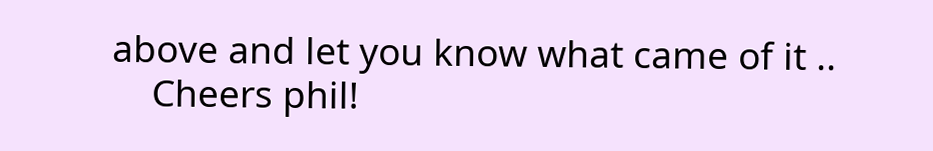above and let you know what came of it ..
    Cheers phil!